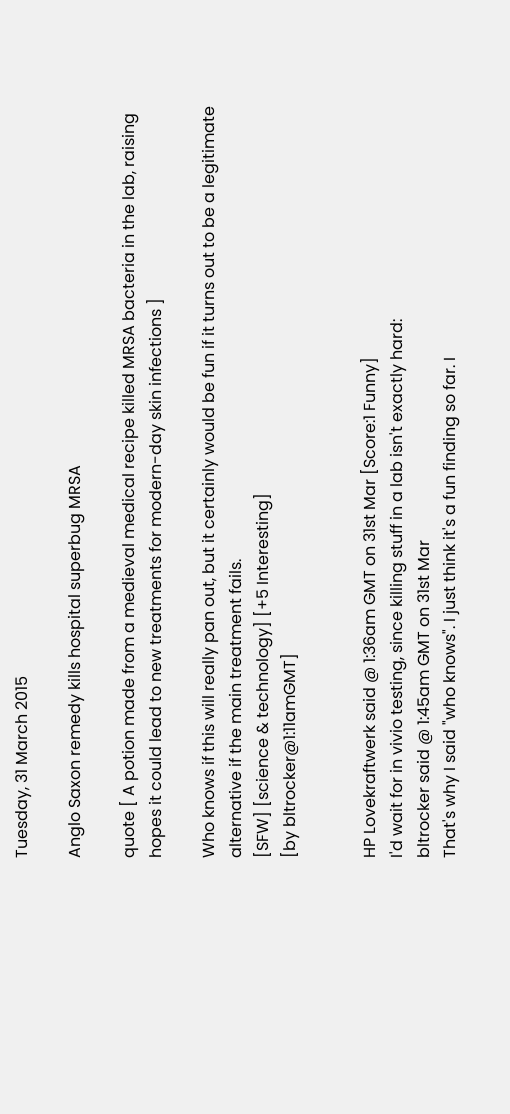Tuesday, 31 March 2015

Anglo Saxon remedy kills hospital superbug MRSA

quote [ A potion made from a medieval medical recipe killed MRSA bacteria in the lab, raising hopes it could lead to new treatments for modern-day skin infections ]

Who knows if this will really pan out, but it certainly would be fun if it turns out to be a legitimate alternative if the main treatment fails.
[SFW] [science & technology] [+5 Interesting]
[by bltrocker@1:11amGMT]


HP Lovekraftwerk said @ 1:36am GMT on 31st Mar [Score:1 Funny]
I'd wait for in vivio testing, since killing stuff in a lab isn't exactly hard:
bltrocker said @ 1:45am GMT on 31st Mar
That's why I said "who knows". I just think it's a fun finding so far. I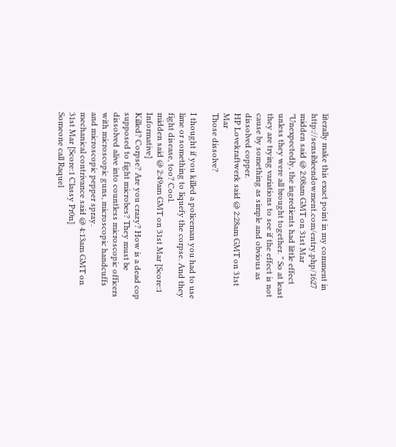literally make this exact point in my comment in http://sensibleendowment.com/entry.php/1627
midden said @ 2:08am GMT on 31st Mar
"Unexpectedly, the ingredients had little effect unless they were all brought together. " So at least they are trying variations to see if the effect is not cause by something as simple and obvious as dissolved copper.
HP Lovekraftwerk said @ 2:28am GMT on 31st Mar
Those dissolve?

I thought if you killed a policeman you had to use lime or something to liquefy the corpse. And they fight disease, too? Cool.
midden said @ 2:49am GMT on 31st Mar [Score:1 Informative]
Killed? Corpse? Are you crazy? How is a dead cop supposed to fight microbes? They must be dissolved alive into countless microscopic officers with microscopic guns, microscopic handcuffs and microscopic pepper spray.
mechanical contrivance said @ 4:13am GMT on 31st Mar [Score:1 Classy Pr0n]
Someone call Raquel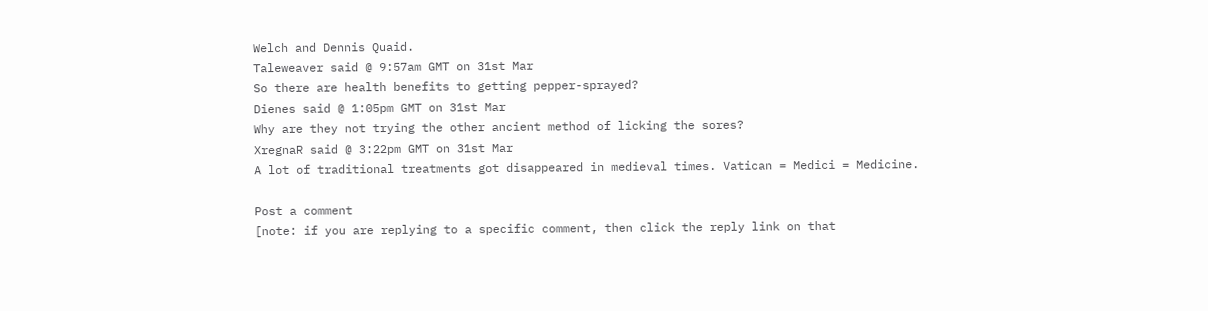Welch and Dennis Quaid.
Taleweaver said @ 9:57am GMT on 31st Mar
So there are health benefits to getting pepper-sprayed?
Dienes said @ 1:05pm GMT on 31st Mar
Why are they not trying the other ancient method of licking the sores?
XregnaR said @ 3:22pm GMT on 31st Mar
A lot of traditional treatments got disappeared in medieval times. Vatican = Medici = Medicine.

Post a comment
[note: if you are replying to a specific comment, then click the reply link on that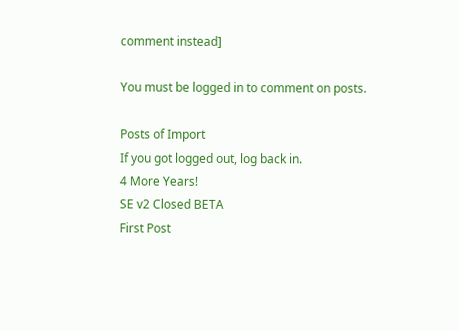comment instead]

You must be logged in to comment on posts.

Posts of Import
If you got logged out, log back in.
4 More Years!
SE v2 Closed BETA
First Post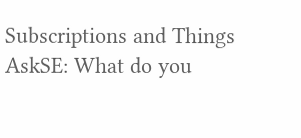Subscriptions and Things
AskSE: What do you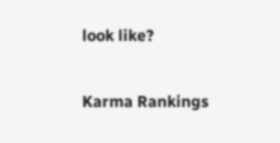look like?

Karma Rankings